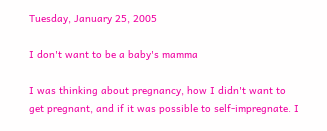Tuesday, January 25, 2005

I don't want to be a baby's mamma

I was thinking about pregnancy, how I didn't want to get pregnant, and if it was possible to self-impregnate. I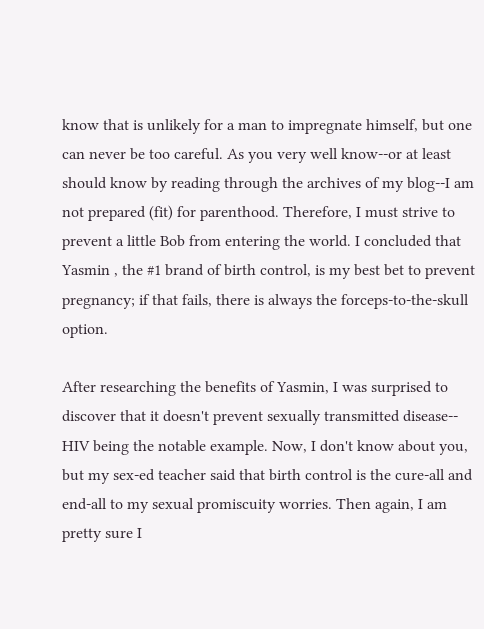know that is unlikely for a man to impregnate himself, but one can never be too careful. As you very well know--or at least should know by reading through the archives of my blog--I am not prepared (fit) for parenthood. Therefore, I must strive to prevent a little Bob from entering the world. I concluded that Yasmin , the #1 brand of birth control, is my best bet to prevent pregnancy; if that fails, there is always the forceps-to-the-skull option.

After researching the benefits of Yasmin, I was surprised to discover that it doesn't prevent sexually transmitted disease-- HIV being the notable example. Now, I don't know about you, but my sex-ed teacher said that birth control is the cure-all and end-all to my sexual promiscuity worries. Then again, I am pretty sure I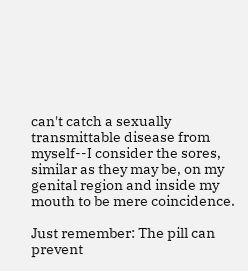can't catch a sexually transmittable disease from myself--I consider the sores, similar as they may be, on my genital region and inside my mouth to be mere coincidence.

Just remember: The pill can prevent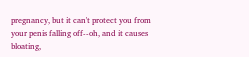pregnancy, but it can't protect you from your penis falling off--oh, and it causes bloating,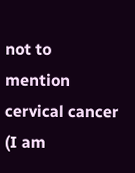not to mention cervical cancer (I am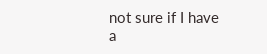not sure if I have a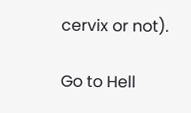cervix or not).

Go to Hell